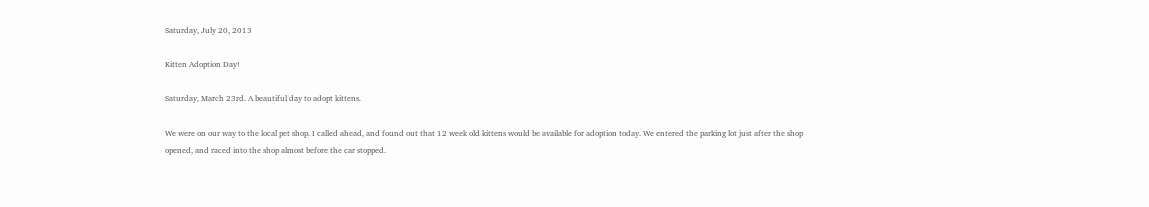Saturday, July 20, 2013

Kitten Adoption Day!

Saturday, March 23rd. A beautiful day to adopt kittens.

We were on our way to the local pet shop. I called ahead, and found out that 12 week old kittens would be available for adoption today. We entered the parking lot just after the shop opened, and raced into the shop almost before the car stopped.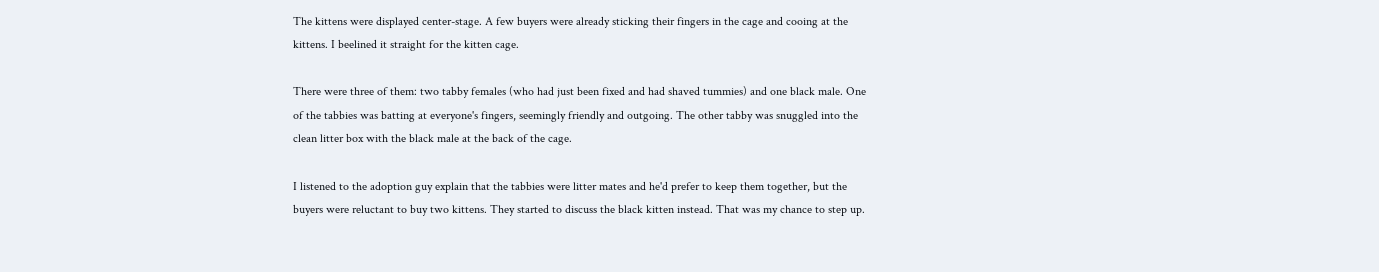The kittens were displayed center-stage. A few buyers were already sticking their fingers in the cage and cooing at the kittens. I beelined it straight for the kitten cage.

There were three of them: two tabby females (who had just been fixed and had shaved tummies) and one black male. One of the tabbies was batting at everyone's fingers, seemingly friendly and outgoing. The other tabby was snuggled into the clean litter box with the black male at the back of the cage.

I listened to the adoption guy explain that the tabbies were litter mates and he'd prefer to keep them together, but the buyers were reluctant to buy two kittens. They started to discuss the black kitten instead. That was my chance to step up.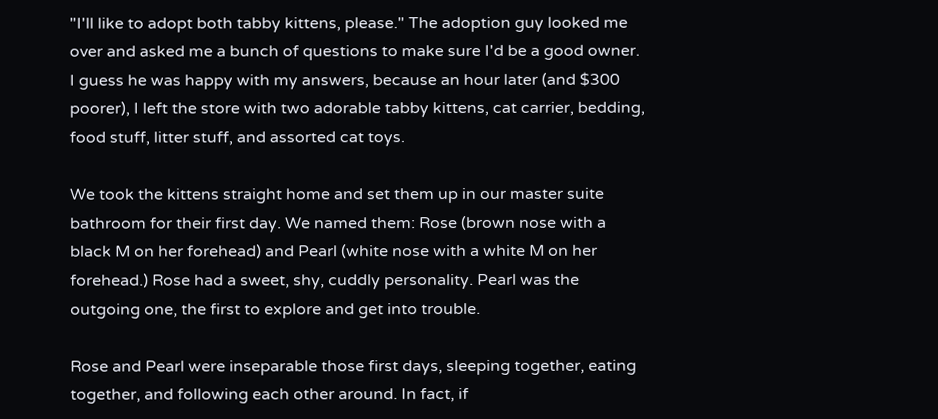"I'll like to adopt both tabby kittens, please." The adoption guy looked me over and asked me a bunch of questions to make sure I'd be a good owner. I guess he was happy with my answers, because an hour later (and $300 poorer), I left the store with two adorable tabby kittens, cat carrier, bedding, food stuff, litter stuff, and assorted cat toys.

We took the kittens straight home and set them up in our master suite bathroom for their first day. We named them: Rose (brown nose with a black M on her forehead) and Pearl (white nose with a white M on her forehead.) Rose had a sweet, shy, cuddly personality. Pearl was the outgoing one, the first to explore and get into trouble.

Rose and Pearl were inseparable those first days, sleeping together, eating together, and following each other around. In fact, if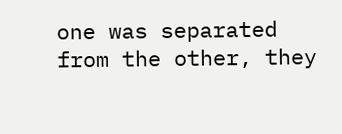one was separated from the other, they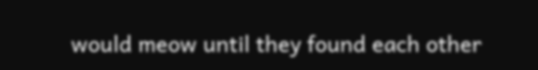would meow until they found each other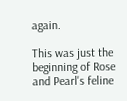again.

This was just the beginning of Rose and Pearl's feline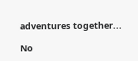adventures together...

No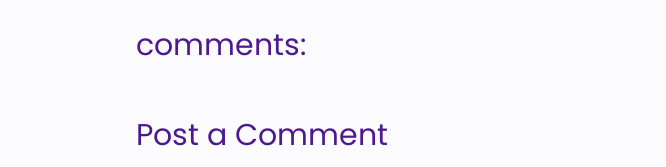comments:

Post a Comment